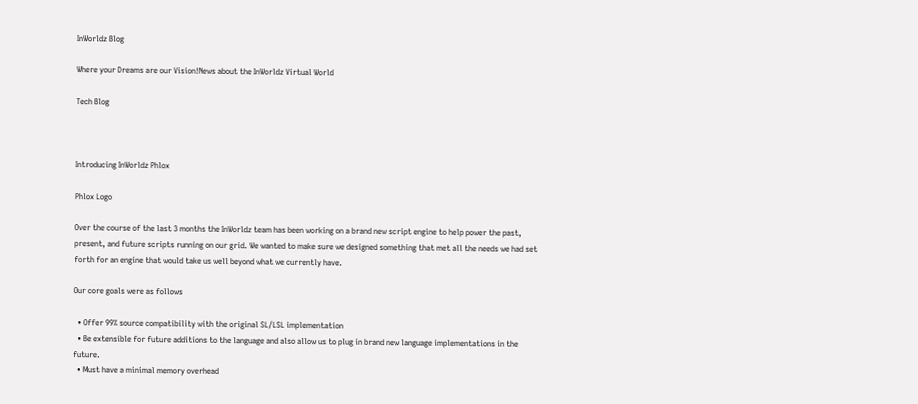InWorldz Blog

Where your Dreams are our Vision!News about the InWorldz Virtual World

Tech Blog



Introducing InWorldz Phlox

Phlox Logo

Over the course of the last 3 months the InWorldz team has been working on a brand new script engine to help power the past, present, and future scripts running on our grid. We wanted to make sure we designed something that met all the needs we had set forth for an engine that would take us well beyond what we currently have.

Our core goals were as follows

  • Offer 99% source compatibility with the original SL/LSL implementation
  • Be extensible for future additions to the language and also allow us to plug in brand new language implementations in the future.
  • Must have a minimal memory overhead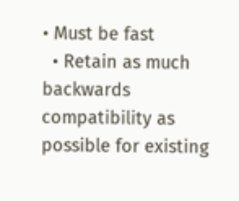• Must be fast
  • Retain as much backwards compatibility as possible for existing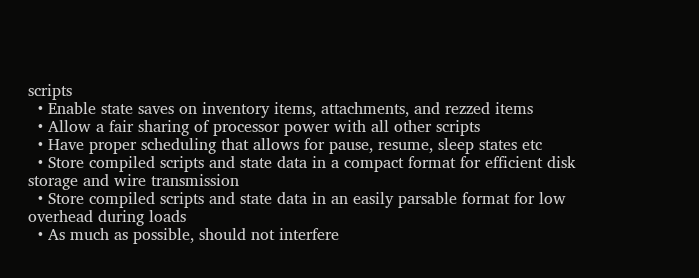scripts
  • Enable state saves on inventory items, attachments, and rezzed items
  • Allow a fair sharing of processor power with all other scripts
  • Have proper scheduling that allows for pause, resume, sleep states etc
  • Store compiled scripts and state data in a compact format for efficient disk storage and wire transmission
  • Store compiled scripts and state data in an easily parsable format for low overhead during loads
  • As much as possible, should not interfere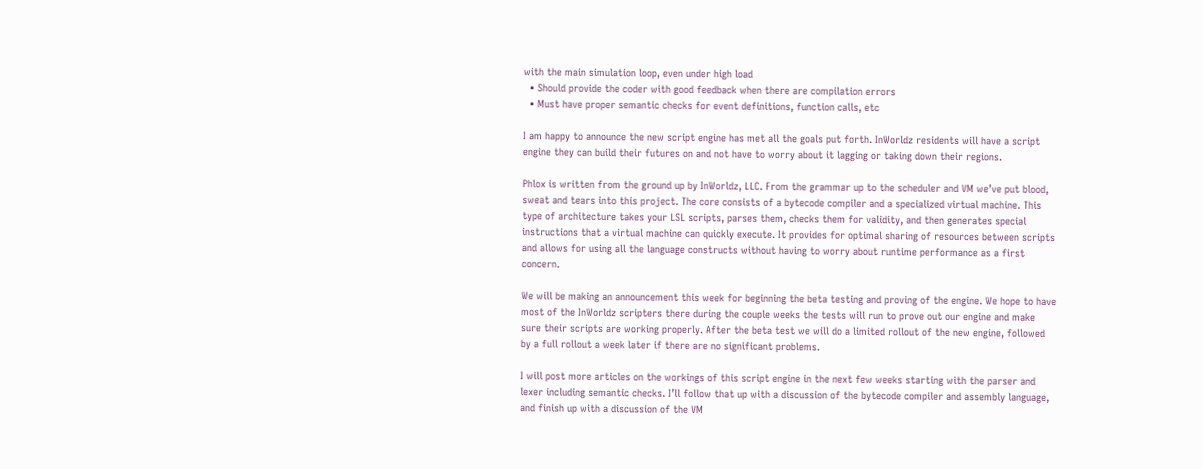with the main simulation loop, even under high load
  • Should provide the coder with good feedback when there are compilation errors
  • Must have proper semantic checks for event definitions, function calls, etc

I am happy to announce the new script engine has met all the goals put forth. InWorldz residents will have a script engine they can build their futures on and not have to worry about it lagging or taking down their regions.

Phlox is written from the ground up by InWorldz, LLC. From the grammar up to the scheduler and VM we’ve put blood, sweat and tears into this project. The core consists of a bytecode compiler and a specialized virtual machine. This type of architecture takes your LSL scripts, parses them, checks them for validity, and then generates special instructions that a virtual machine can quickly execute. It provides for optimal sharing of resources between scripts and allows for using all the language constructs without having to worry about runtime performance as a first concern.

We will be making an announcement this week for beginning the beta testing and proving of the engine. We hope to have most of the InWorldz scripters there during the couple weeks the tests will run to prove out our engine and make sure their scripts are working properly. After the beta test we will do a limited rollout of the new engine, followed by a full rollout a week later if there are no significant problems.

I will post more articles on the workings of this script engine in the next few weeks starting with the parser and lexer including semantic checks. I’ll follow that up with a discussion of the bytecode compiler and assembly language, and finish up with a discussion of the VM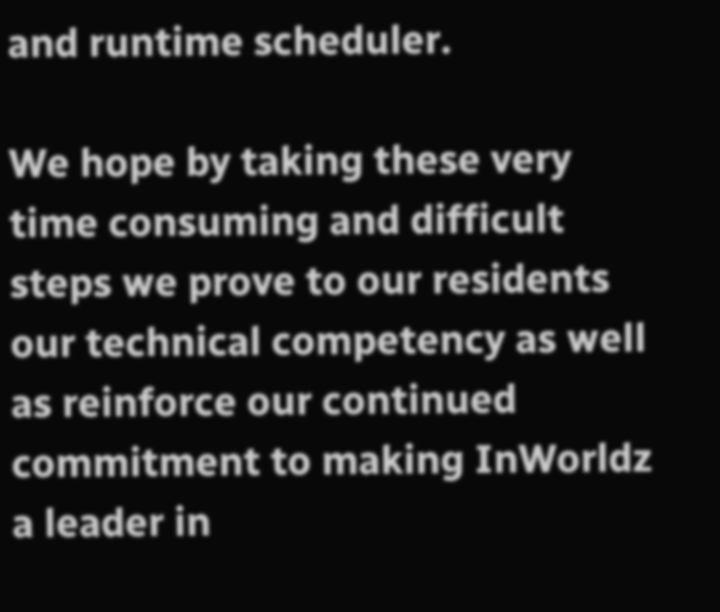and runtime scheduler.

We hope by taking these very time consuming and difficult steps we prove to our residents our technical competency as well as reinforce our continued commitment to making InWorldz a leader in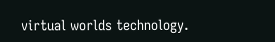virtual worlds technology.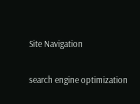Site Navigation

search engine optimization